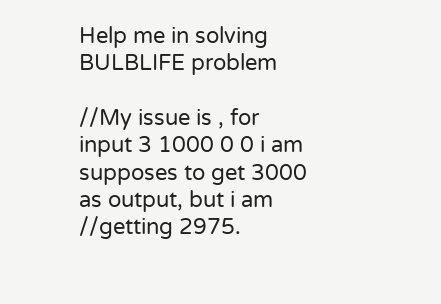Help me in solving BULBLIFE problem

//My issue is , for input 3 1000 0 0 i am supposes to get 3000 as output, but i am //getting 2975.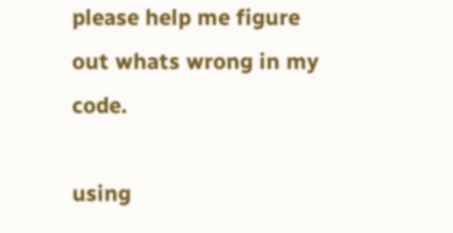please help me figure out whats wrong in my code.

using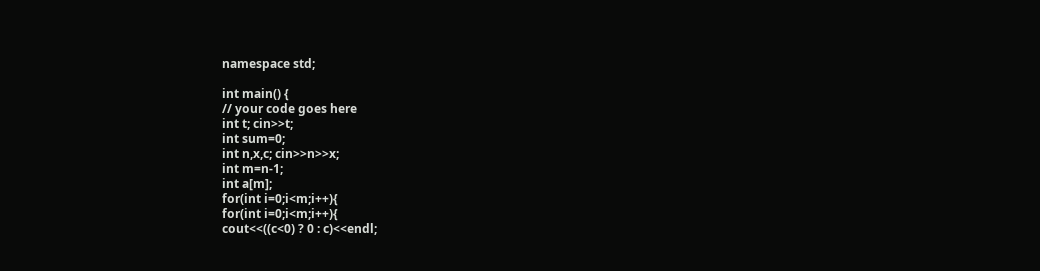namespace std;

int main() {
// your code goes here
int t; cin>>t;
int sum=0;
int n,x,c; cin>>n>>x;
int m=n-1;
int a[m];
for(int i=0;i<m;i++){
for(int i=0;i<m;i++){
cout<<((c<0) ? 0 : c)<<endl;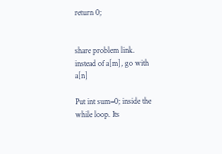return 0;


share problem link.
instead of a[m], go with a[n]

Put int sum=0; inside the while loop. Its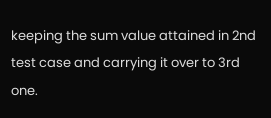keeping the sum value attained in 2nd test case and carrying it over to 3rd one.